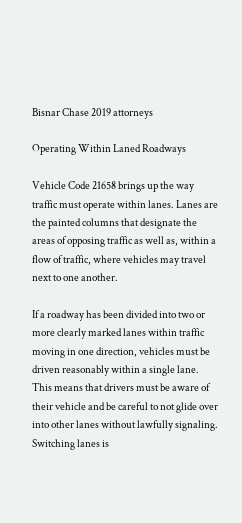Bisnar Chase 2019 attorneys

Operating Within Laned Roadways

Vehicle Code 21658 brings up the way traffic must operate within lanes. Lanes are the painted columns that designate the areas of opposing traffic as well as, within a flow of traffic, where vehicles may travel next to one another.

If a roadway has been divided into two or more clearly marked lanes within traffic moving in one direction, vehicles must be driven reasonably within a single lane. This means that drivers must be aware of their vehicle and be careful to not glide over into other lanes without lawfully signaling. Switching lanes is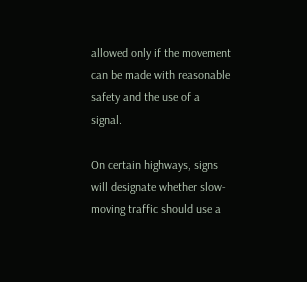allowed only if the movement can be made with reasonable safety and the use of a signal.

On certain highways, signs will designate whether slow-moving traffic should use a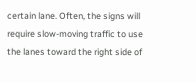certain lane. Often, the signs will require slow-moving traffic to use the lanes toward the right side of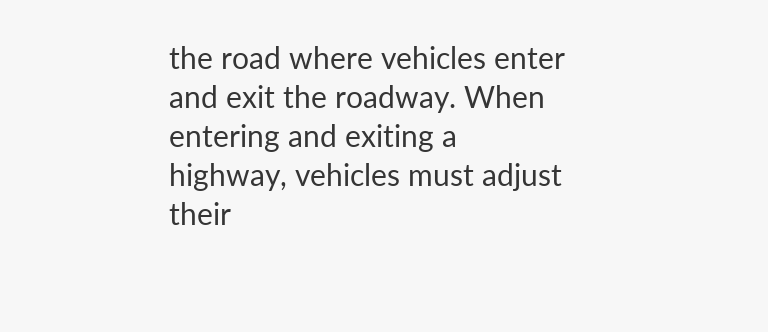the road where vehicles enter and exit the roadway. When entering and exiting a highway, vehicles must adjust their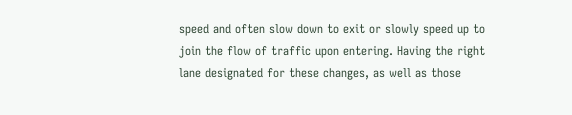speed and often slow down to exit or slowly speed up to join the flow of traffic upon entering. Having the right lane designated for these changes, as well as those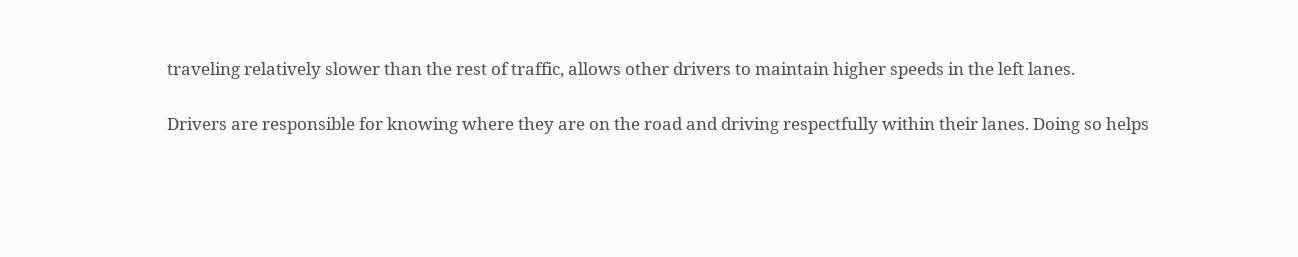traveling relatively slower than the rest of traffic, allows other drivers to maintain higher speeds in the left lanes.

Drivers are responsible for knowing where they are on the road and driving respectfully within their lanes. Doing so helps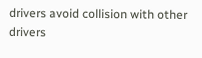drivers avoid collision with other drivers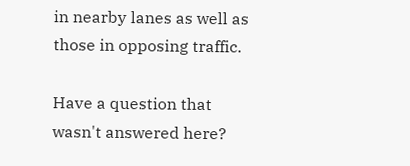in nearby lanes as well as those in opposing traffic.

Have a question that wasn't answered here?